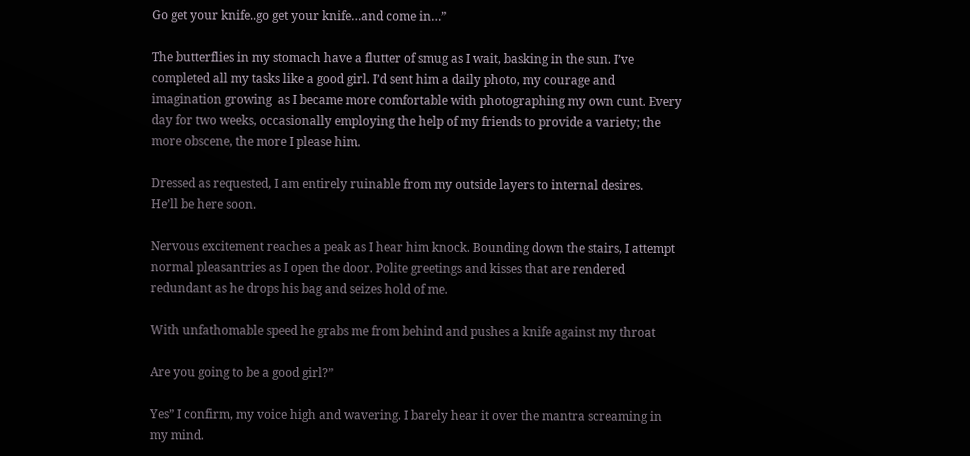Go get your knife..go get your knife…and come in…”

The butterflies in my stomach have a flutter of smug as I wait, basking in the sun. I’ve completed all my tasks like a good girl. I’d sent him a daily photo, my courage and imagination growing  as I became more comfortable with photographing my own cunt. Every day for two weeks, occasionally employing the help of my friends to provide a variety; the more obscene, the more I please him.

Dressed as requested, I am entirely ruinable from my outside layers to internal desires.
He’ll be here soon.

Nervous excitement reaches a peak as I hear him knock. Bounding down the stairs, I attempt normal pleasantries as I open the door. Polite greetings and kisses that are rendered redundant as he drops his bag and seizes hold of me.

With unfathomable speed he grabs me from behind and pushes a knife against my throat

Are you going to be a good girl?”

Yes” I confirm, my voice high and wavering. I barely hear it over the mantra screaming in my mind.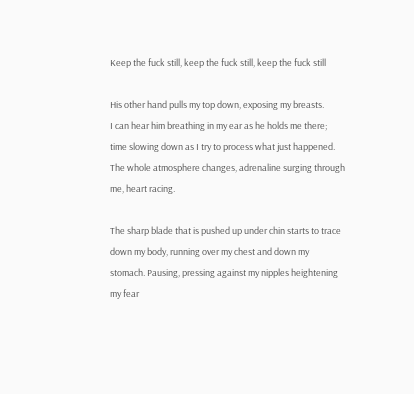Keep the fuck still, keep the fuck still, keep the fuck still

His other hand pulls my top down, exposing my breasts.
I can hear him breathing in my ear as he holds me there; time slowing down as I try to process what just happened. The whole atmosphere changes, adrenaline surging through me, heart racing.

The sharp blade that is pushed up under chin starts to trace down my body, running over my chest and down my stomach. Pausing, pressing against my nipples heightening my fear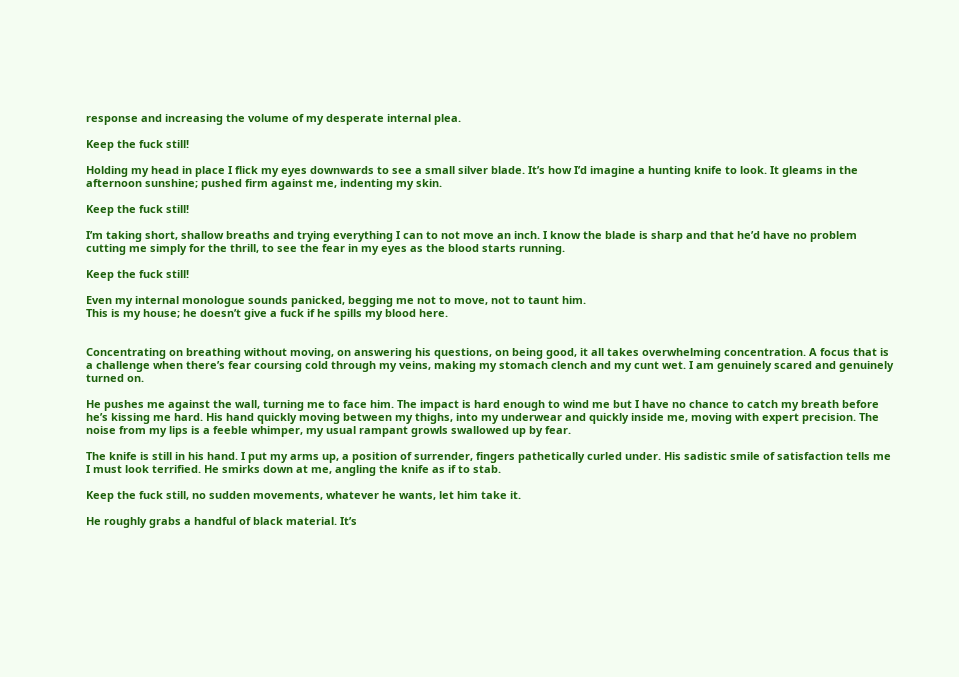response and increasing the volume of my desperate internal plea.

Keep the fuck still!

Holding my head in place I flick my eyes downwards to see a small silver blade. It’s how I’d imagine a hunting knife to look. It gleams in the afternoon sunshine; pushed firm against me, indenting my skin.

Keep the fuck still!

I’m taking short, shallow breaths and trying everything I can to not move an inch. I know the blade is sharp and that he’d have no problem cutting me simply for the thrill, to see the fear in my eyes as the blood starts running.

Keep the fuck still!

Even my internal monologue sounds panicked, begging me not to move, not to taunt him.
This is my house; he doesn’t give a fuck if he spills my blood here.


Concentrating on breathing without moving, on answering his questions, on being good, it all takes overwhelming concentration. A focus that is a challenge when there’s fear coursing cold through my veins, making my stomach clench and my cunt wet. I am genuinely scared and genuinely turned on.

He pushes me against the wall, turning me to face him. The impact is hard enough to wind me but I have no chance to catch my breath before he’s kissing me hard. His hand quickly moving between my thighs, into my underwear and quickly inside me, moving with expert precision. The noise from my lips is a feeble whimper, my usual rampant growls swallowed up by fear.

The knife is still in his hand. I put my arms up, a position of surrender, fingers pathetically curled under. His sadistic smile of satisfaction tells me I must look terrified. He smirks down at me, angling the knife as if to stab.

Keep the fuck still, no sudden movements, whatever he wants, let him take it.

He roughly grabs a handful of black material. It’s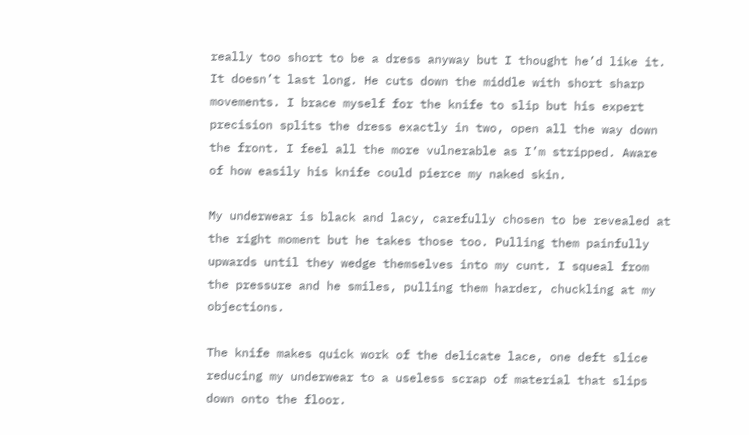really too short to be a dress anyway but I thought he’d like it. It doesn’t last long. He cuts down the middle with short sharp movements. I brace myself for the knife to slip but his expert precision splits the dress exactly in two, open all the way down the front. I feel all the more vulnerable as I’m stripped. Aware of how easily his knife could pierce my naked skin.

My underwear is black and lacy, carefully chosen to be revealed at the right moment but he takes those too. Pulling them painfully upwards until they wedge themselves into my cunt. I squeal from the pressure and he smiles, pulling them harder, chuckling at my objections.

The knife makes quick work of the delicate lace, one deft slice reducing my underwear to a useless scrap of material that slips down onto the floor.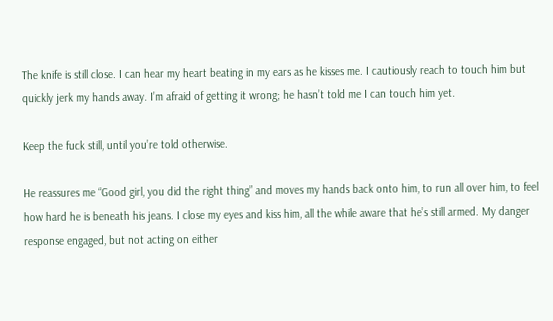The knife is still close. I can hear my heart beating in my ears as he kisses me. I cautiously reach to touch him but quickly jerk my hands away. I’m afraid of getting it wrong; he hasn’t told me I can touch him yet.

Keep the fuck still, until you’re told otherwise.

He reassures me “Good girl, you did the right thing” and moves my hands back onto him, to run all over him, to feel how hard he is beneath his jeans. I close my eyes and kiss him, all the while aware that he’s still armed. My danger response engaged, but not acting on either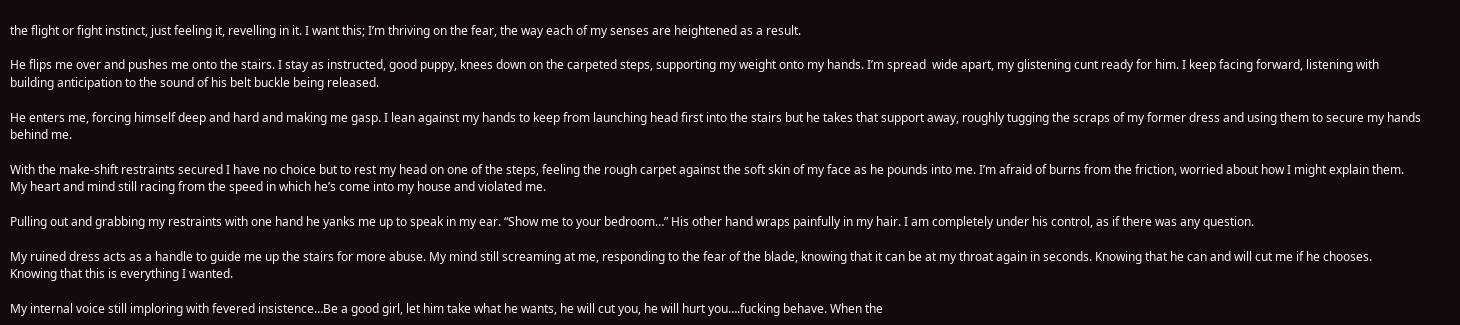the flight or fight instinct, just feeling it, revelling in it. I want this; I’m thriving on the fear, the way each of my senses are heightened as a result.

He flips me over and pushes me onto the stairs. I stay as instructed, good puppy, knees down on the carpeted steps, supporting my weight onto my hands. I’m spread  wide apart, my glistening cunt ready for him. I keep facing forward, listening with building anticipation to the sound of his belt buckle being released.

He enters me, forcing himself deep and hard and making me gasp. I lean against my hands to keep from launching head first into the stairs but he takes that support away, roughly tugging the scraps of my former dress and using them to secure my hands behind me.

With the make-shift restraints secured I have no choice but to rest my head on one of the steps, feeling the rough carpet against the soft skin of my face as he pounds into me. I’m afraid of burns from the friction, worried about how I might explain them. My heart and mind still racing from the speed in which he’s come into my house and violated me.

Pulling out and grabbing my restraints with one hand he yanks me up to speak in my ear. “Show me to your bedroom…” His other hand wraps painfully in my hair. I am completely under his control, as if there was any question.

My ruined dress acts as a handle to guide me up the stairs for more abuse. My mind still screaming at me, responding to the fear of the blade, knowing that it can be at my throat again in seconds. Knowing that he can and will cut me if he chooses. Knowing that this is everything I wanted.

My internal voice still imploring with fevered insistence…Be a good girl, let him take what he wants, he will cut you, he will hurt you….fucking behave. When the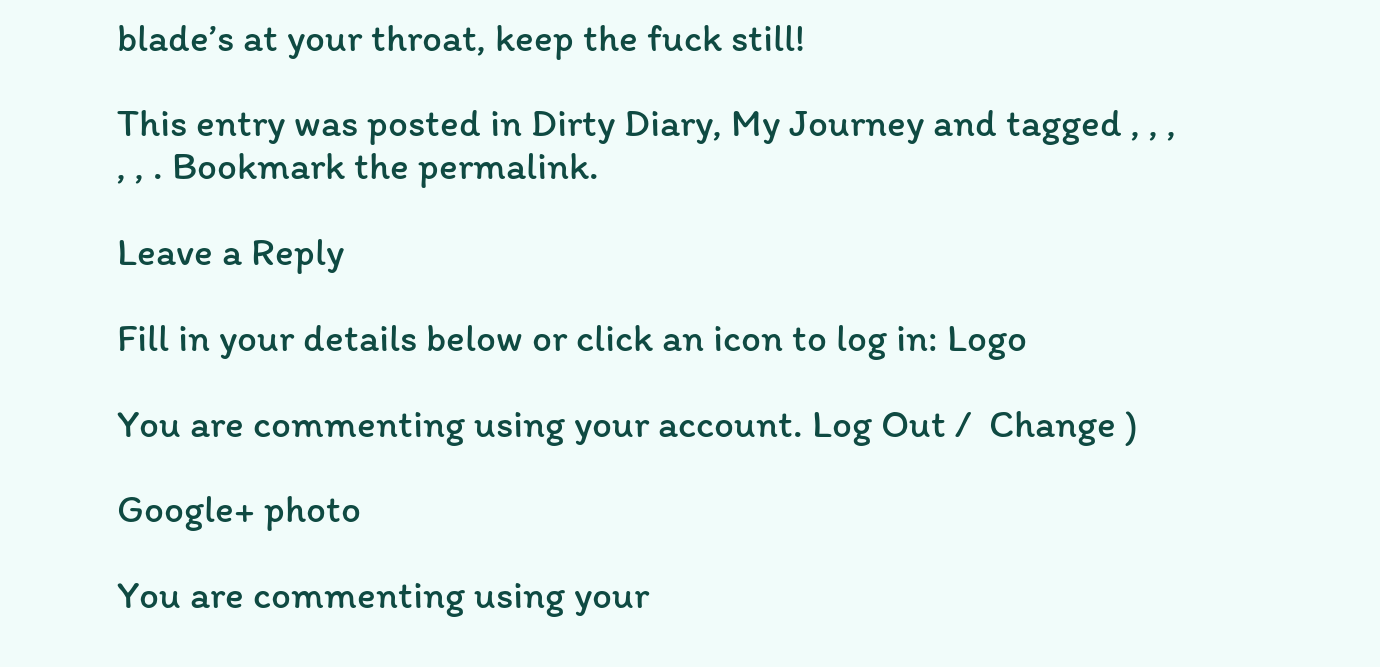blade’s at your throat, keep the fuck still!

This entry was posted in Dirty Diary, My Journey and tagged , , , , , . Bookmark the permalink.

Leave a Reply

Fill in your details below or click an icon to log in: Logo

You are commenting using your account. Log Out /  Change )

Google+ photo

You are commenting using your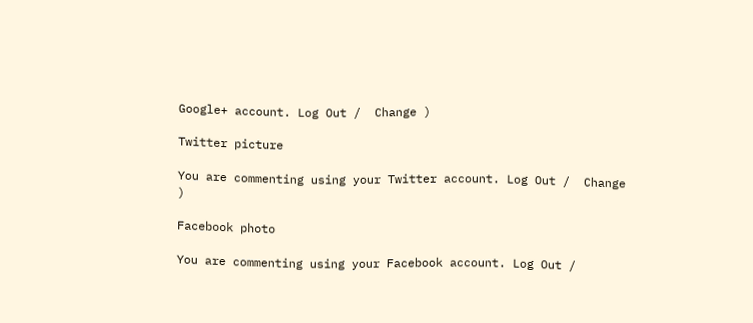Google+ account. Log Out /  Change )

Twitter picture

You are commenting using your Twitter account. Log Out /  Change )

Facebook photo

You are commenting using your Facebook account. Log Out /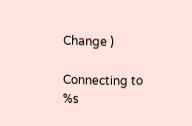Change )

Connecting to %s